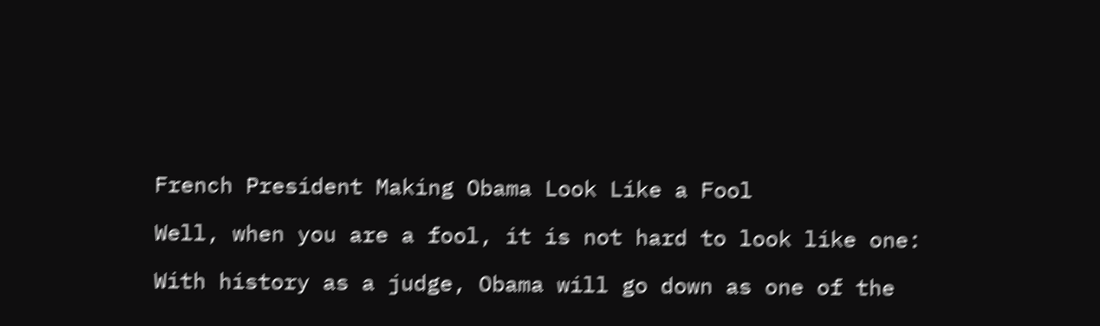French President Making Obama Look Like a Fool

Well, when you are a fool, it is not hard to look like one:

With history as a judge, Obama will go down as one of the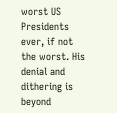worst US Presidents ever, if not the worst. His denial and dithering is beyond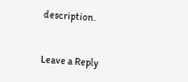description.


Leave a Reply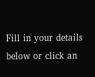Fill in your details below or click an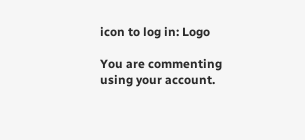icon to log in: Logo

You are commenting using your account.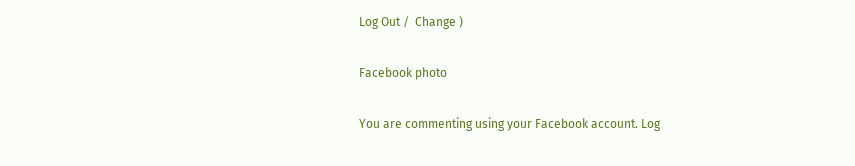Log Out /  Change )

Facebook photo

You are commenting using your Facebook account. Log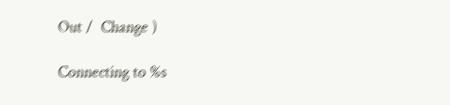Out /  Change )

Connecting to %s